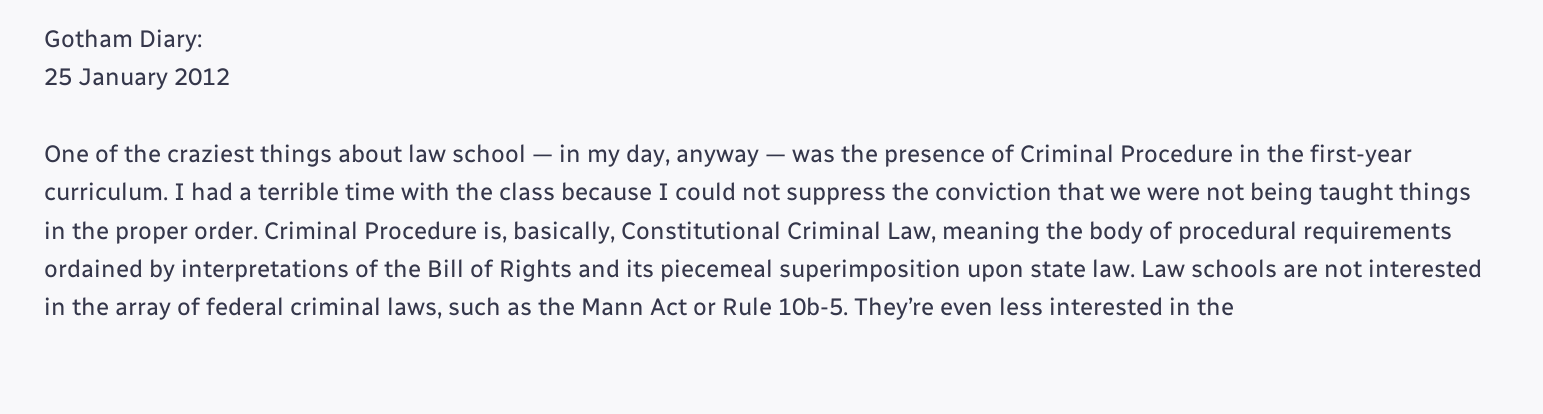Gotham Diary:
25 January 2012

One of the craziest things about law school — in my day, anyway — was the presence of Criminal Procedure in the first-year curriculum. I had a terrible time with the class because I could not suppress the conviction that we were not being taught things in the proper order. Criminal Procedure is, basically, Constitutional Criminal Law, meaning the body of procedural requirements ordained by interpretations of the Bill of Rights and its piecemeal superimposition upon state law. Law schools are not interested in the array of federal criminal laws, such as the Mann Act or Rule 10b-5. They’re even less interested in the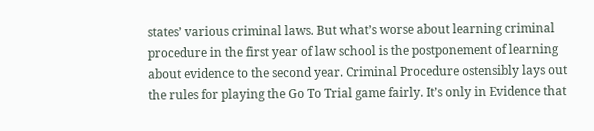states’ various criminal laws. But what’s worse about learning criminal procedure in the first year of law school is the postponement of learning about evidence to the second year. Criminal Procedure ostensibly lays out the rules for playing the Go To Trial game fairly. It’s only in Evidence that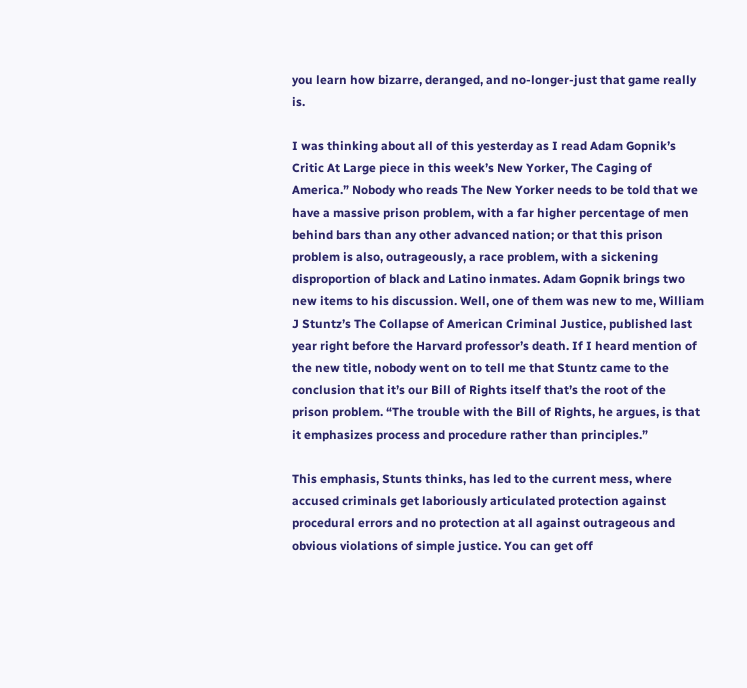you learn how bizarre, deranged, and no-longer-just that game really is.

I was thinking about all of this yesterday as I read Adam Gopnik’s Critic At Large piece in this week’s New Yorker, The Caging of America.” Nobody who reads The New Yorker needs to be told that we have a massive prison problem, with a far higher percentage of men behind bars than any other advanced nation; or that this prison problem is also, outrageously, a race problem, with a sickening disproportion of black and Latino inmates. Adam Gopnik brings two new items to his discussion. Well, one of them was new to me, William J Stuntz’s The Collapse of American Criminal Justice, published last year right before the Harvard professor’s death. If I heard mention of the new title, nobody went on to tell me that Stuntz came to the conclusion that it’s our Bill of Rights itself that’s the root of the prison problem. “The trouble with the Bill of Rights, he argues, is that it emphasizes process and procedure rather than principles.”

This emphasis, Stunts thinks, has led to the current mess, where accused criminals get laboriously articulated protection against procedural errors and no protection at all against outrageous and obvious violations of simple justice. You can get off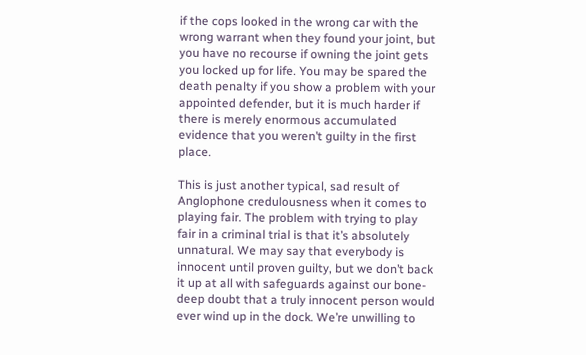if the cops looked in the wrong car with the wrong warrant when they found your joint, but you have no recourse if owning the joint gets you locked up for life. You may be spared the death penalty if you show a problem with your appointed defender, but it is much harder if there is merely enormous accumulated evidence that you weren’t guilty in the first place.

This is just another typical, sad result of Anglophone credulousness when it comes to playing fair. The problem with trying to play fair in a criminal trial is that it’s absolutely unnatural. We may say that everybody is innocent until proven guilty, but we don’t back it up at all with safeguards against our bone-deep doubt that a truly innocent person would ever wind up in the dock. We’re unwilling to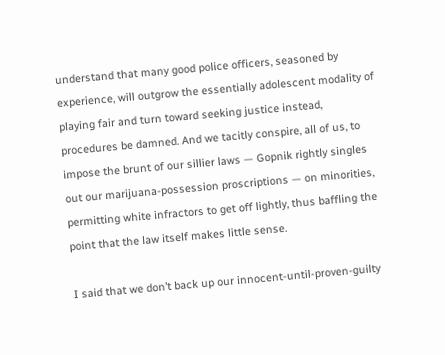understand that many good police officers, seasoned by experience, will outgrow the essentially adolescent modality of playing fair and turn toward seeking justice instead, procedures be damned. And we tacitly conspire, all of us, to impose the brunt of our sillier laws — Gopnik rightly singles out our marijuana-possession proscriptions — on minorities, permitting white infractors to get off lightly, thus baffling the point that the law itself makes little sense.

I said that we don’t back up our innocent-until-proven-guilty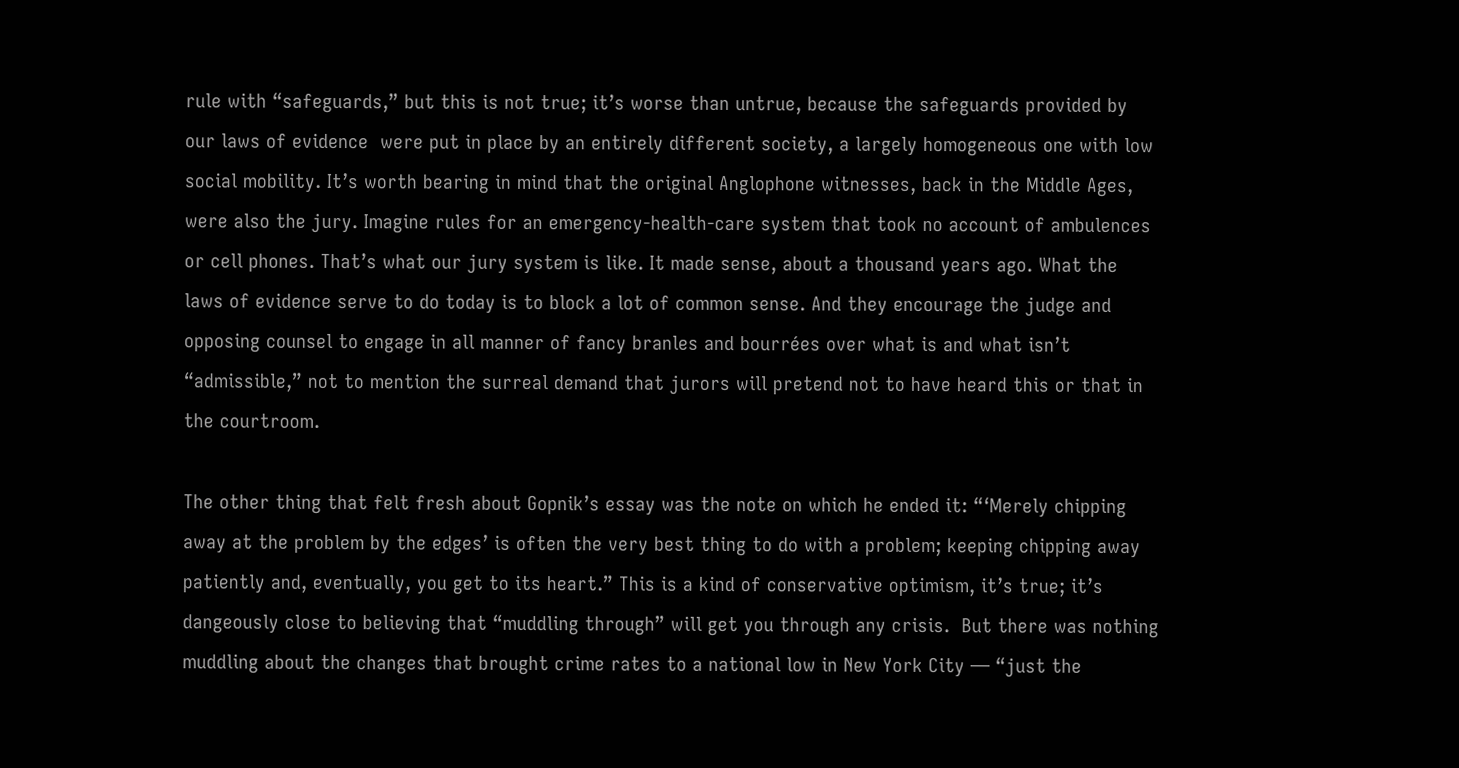rule with “safeguards,” but this is not true; it’s worse than untrue, because the safeguards provided by our laws of evidence  were put in place by an entirely different society, a largely homogeneous one with low social mobility. It’s worth bearing in mind that the original Anglophone witnesses, back in the Middle Ages, were also the jury. Imagine rules for an emergency-health-care system that took no account of ambulences or cell phones. That’s what our jury system is like. It made sense, about a thousand years ago. What the laws of evidence serve to do today is to block a lot of common sense. And they encourage the judge and opposing counsel to engage in all manner of fancy branles and bourrées over what is and what isn’t “admissible,” not to mention the surreal demand that jurors will pretend not to have heard this or that in the courtroom.

The other thing that felt fresh about Gopnik’s essay was the note on which he ended it: “‘Merely chipping away at the problem by the edges’ is often the very best thing to do with a problem; keeping chipping away patiently and, eventually, you get to its heart.” This is a kind of conservative optimism, it’s true; it’s dangeously close to believing that “muddling through” will get you through any crisis.  But there was nothing muddling about the changes that brought crime rates to a national low in New York City — “just the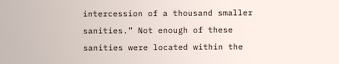intercession of a thousand smaller sanities.” Not enough of these sanities were located within the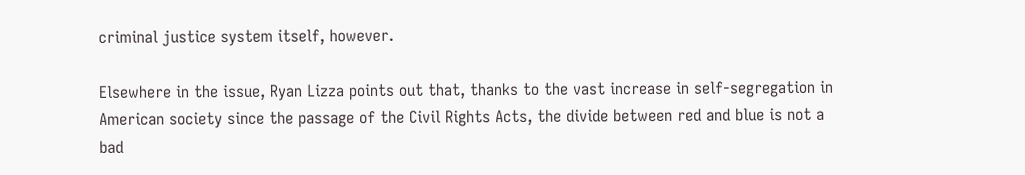criminal justice system itself, however.

Elsewhere in the issue, Ryan Lizza points out that, thanks to the vast increase in self-segregation in American society since the passage of the Civil Rights Acts, the divide between red and blue is not a bad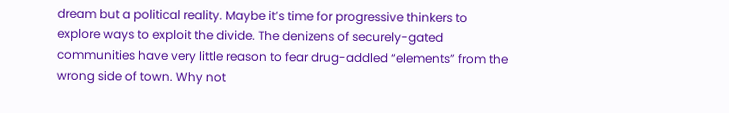dream but a political reality. Maybe it’s time for progressive thinkers to explore ways to exploit the divide. The denizens of securely-gated communities have very little reason to fear drug-addled “elements” from the wrong side of town. Why not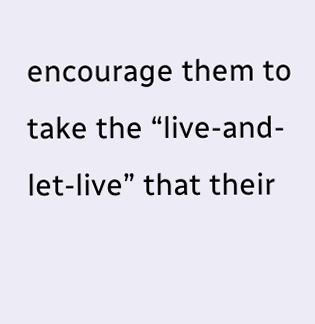encourage them to take the “live-and-let-live” that their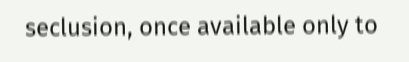seclusion, once available only to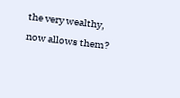the very wealthy, now allows them?